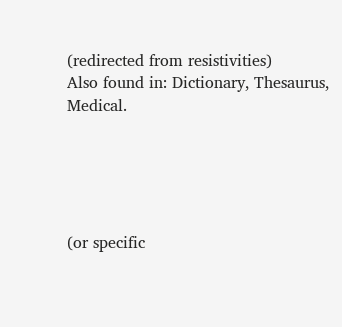(redirected from resistivities)
Also found in: Dictionary, Thesaurus, Medical.





(or specific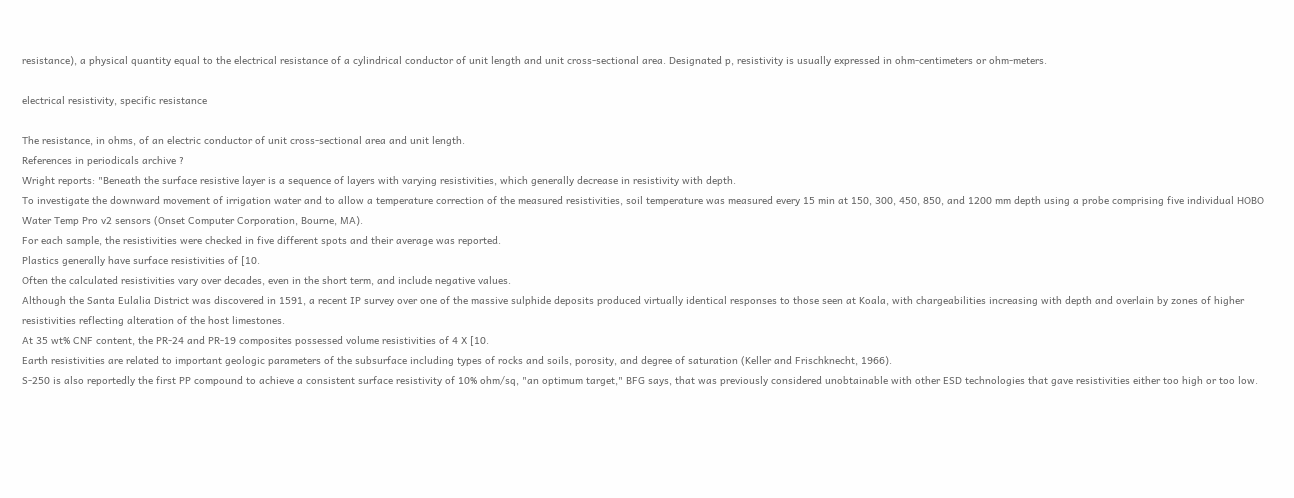resistance), a physical quantity equal to the electrical resistance of a cylindrical conductor of unit length and unit cross-sectional area. Designated p, resistivity is usually expressed in ohm-centimeters or ohm-meters.

electrical resistivity, specific resistance

The resistance, in ohms, of an electric conductor of unit cross-sectional area and unit length.
References in periodicals archive ?
Wright reports: "Beneath the surface resistive layer is a sequence of layers with varying resistivities, which generally decrease in resistivity with depth.
To investigate the downward movement of irrigation water and to allow a temperature correction of the measured resistivities, soil temperature was measured every 15 min at 150, 300, 450, 850, and 1200 mm depth using a probe comprising five individual HOBO Water Temp Pro v2 sensors (Onset Computer Corporation, Bourne, MA).
For each sample, the resistivities were checked in five different spots and their average was reported.
Plastics generally have surface resistivities of [10.
Often the calculated resistivities vary over decades, even in the short term, and include negative values.
Although the Santa Eulalia District was discovered in 1591, a recent IP survey over one of the massive sulphide deposits produced virtually identical responses to those seen at Koala, with chargeabilities increasing with depth and overlain by zones of higher resistivities reflecting alteration of the host limestones.
At 35 wt% CNF content, the PR-24 and PR-19 composites possessed volume resistivities of 4 X [10.
Earth resistivities are related to important geologic parameters of the subsurface including types of rocks and soils, porosity, and degree of saturation (Keller and Frischknecht, 1966).
S-250 is also reportedly the first PP compound to achieve a consistent surface resistivity of 10% ohm/sq, "an optimum target," BFG says, that was previously considered unobtainable with other ESD technologies that gave resistivities either too high or too low.